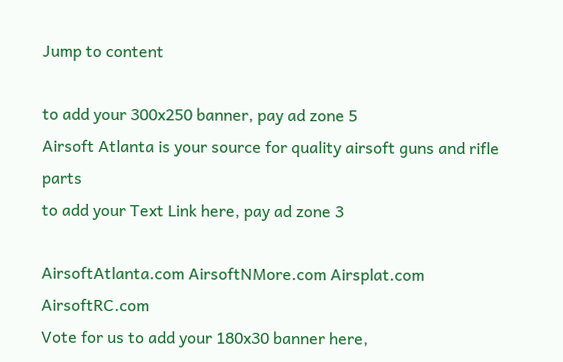Jump to content

to add your 300x250 banner, pay ad zone 5
Airsoft Atlanta is your source for quality airsoft guns and rifle parts
to add your Text Link here, pay ad zone 3

AirsoftAtlanta.com AirsoftNMore.com Airsplat.com AirsoftRC.com
Vote for us to add your 180x30 banner here,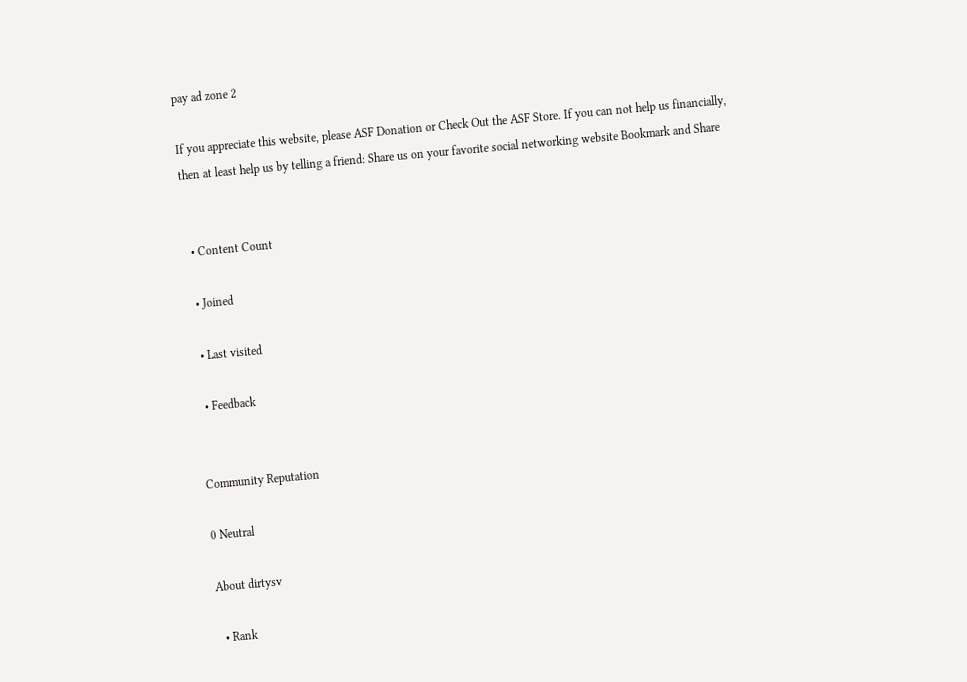pay ad zone 2

If you appreciate this website, please ASF Donation or Check Out the ASF Store. If you can not help us financially,
then at least help us by telling a friend: Share us on your favorite social networking website Bookmark and Share


  • Content Count

  • Joined

  • Last visited

  • Feedback


Community Reputation

0 Neutral

About dirtysv

  • Rank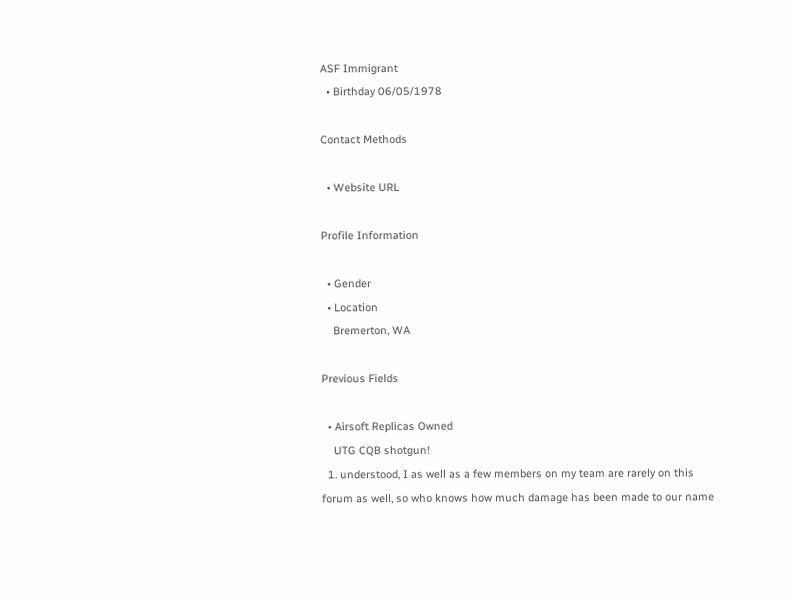ASF Immigrant
  • Birthday 06/05/1978

Contact Methods

  • Website URL

Profile Information

  • Gender
  • Location
    Bremerton, WA

Previous Fields

  • Airsoft Replicas Owned
    UTG CQB shotgun!
  1. understood, I as well as a few members on my team are rarely on this forum as well, so who knows how much damage has been made to our name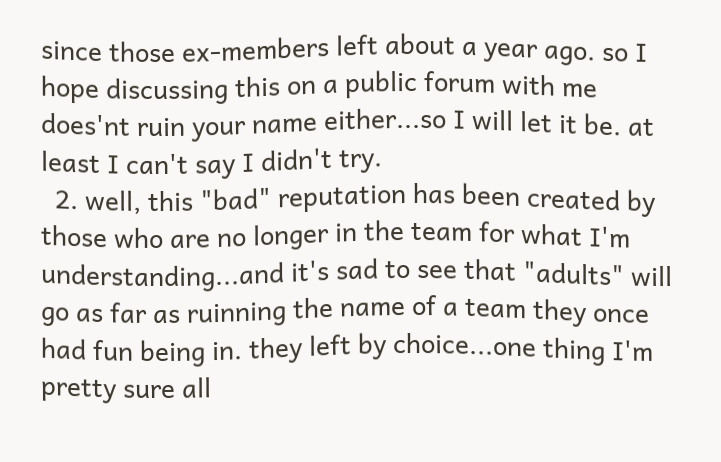since those ex-members left about a year ago. so I hope discussing this on a public forum with me does'nt ruin your name either...so I will let it be. at least I can't say I didn't try.
  2. well, this "bad" reputation has been created by those who are no longer in the team for what I'm understanding...and it's sad to see that "adults" will go as far as ruinning the name of a team they once had fun being in. they left by choice...one thing I'm pretty sure all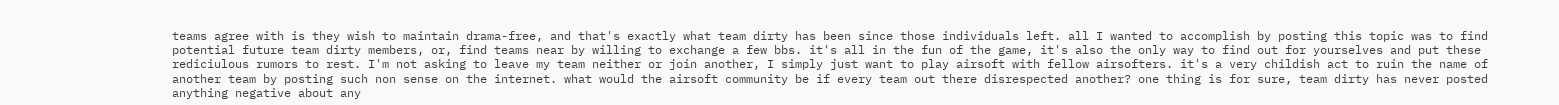teams agree with is they wish to maintain drama-free, and that's exactly what team dirty has been since those individuals left. all I wanted to accomplish by posting this topic was to find potential future team dirty members, or, find teams near by willing to exchange a few bbs. it's all in the fun of the game, it's also the only way to find out for yourselves and put these rediciulous rumors to rest. I'm not asking to leave my team neither or join another, I simply just want to play airsoft with fellow airsofters. it's a very childish act to ruin the name of another team by posting such non sense on the internet. what would the airsoft community be if every team out there disrespected another? one thing is for sure, team dirty has never posted anything negative about any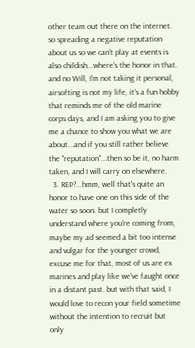other team out there on the internet. so spreading a negative reputation about us so we can't play at events is also childish...where's the honor in that. and no Will, I'm not taking it personal, airsofting is not my life, it's a fun hobby that reminds me of the old marine corps days, and I am asking you to give me a chance to show you what we are about...and if you still rather believe the "reputation"...then so be it, no harm taken, and I will carry on elsewhere.
  3. REP?...hmm, well that's quite an honor to have one on this side of the water so soon. but I completly understand where you're coming from, maybe my ad seemed a bit too intense and vulgar for the younger crowd, excuse me for that, most of us are ex marines and play like we've faught once in a distant past. but with that said, I would love to recon your field sometime without the intention to recruit but only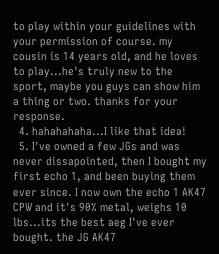to play within your guidelines with your permission of course. my cousin is 14 years old, and he loves to play...he's truly new to the sport, maybe you guys can show him a thing or two. thanks for your response.
  4. hahahahaha...I like that idea!
  5. I've owned a few JGs and was never dissapointed, then I bought my first echo 1, and been buying them ever since. I now own the echo 1 AK47 CPW and it's 90% metal, weighs 10 lbs...its the best aeg I've ever bought. the JG AK47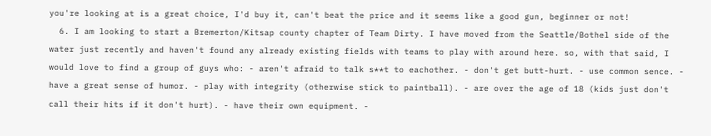you're looking at is a great choice, I'd buy it, can't beat the price and it seems like a good gun, beginner or not!
  6. I am looking to start a Bremerton/Kitsap county chapter of Team Dirty. I have moved from the Seattle/Bothel side of the water just recently and haven't found any already existing fields with teams to play with around here. so, with that said, I would love to find a group of guys who: - aren't afraid to talk s**t to eachother. - don't get butt-hurt. - use common sence. - have a great sense of humor. - play with integrity (otherwise stick to paintball). - are over the age of 18 (kids just don't call their hits if it don't hurt). - have their own equipment. -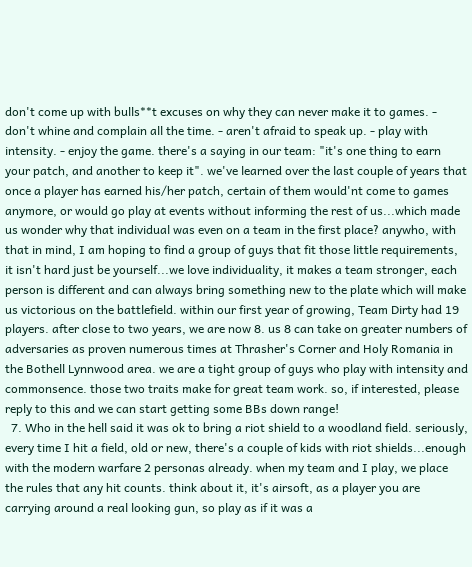don't come up with bulls**t excuses on why they can never make it to games. - don't whine and complain all the time. - aren't afraid to speak up. - play with intensity. - enjoy the game. there's a saying in our team: "it's one thing to earn your patch, and another to keep it". we've learned over the last couple of years that once a player has earned his/her patch, certain of them would'nt come to games anymore, or would go play at events without informing the rest of us...which made us wonder why that individual was even on a team in the first place? anywho, with that in mind, I am hoping to find a group of guys that fit those little requirements, it isn't hard just be yourself...we love individuality, it makes a team stronger, each person is different and can always bring something new to the plate which will make us victorious on the battlefield. within our first year of growing, Team Dirty had 19 players. after close to two years, we are now 8. us 8 can take on greater numbers of adversaries as proven numerous times at Thrasher's Corner and Holy Romania in the Bothell Lynnwood area. we are a tight group of guys who play with intensity and commonsence. those two traits make for great team work. so, if interested, please reply to this and we can start getting some BBs down range!
  7. Who in the hell said it was ok to bring a riot shield to a woodland field. seriously, every time I hit a field, old or new, there's a couple of kids with riot shields...enough with the modern warfare 2 personas already. when my team and I play, we place the rules that any hit counts. think about it, it's airsoft, as a player you are carrying around a real looking gun, so play as if it was a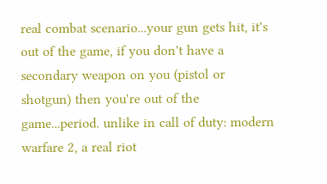real combat scenario...your gun gets hit, it's out of the game, if you don't have a secondary weapon on you (pistol or shotgun) then you're out of the game...period. unlike in call of duty: modern warfare 2, a real riot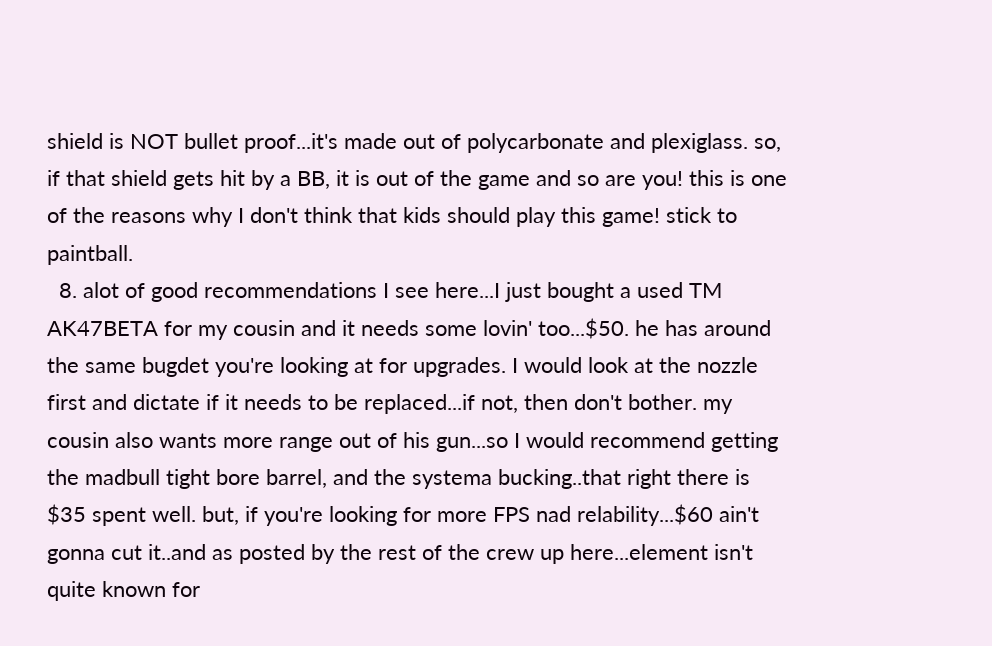shield is NOT bullet proof...it's made out of polycarbonate and plexiglass. so, if that shield gets hit by a BB, it is out of the game and so are you! this is one of the reasons why I don't think that kids should play this game! stick to paintball.
  8. alot of good recommendations I see here...I just bought a used TM AK47BETA for my cousin and it needs some lovin' too...$50. he has around the same bugdet you're looking at for upgrades. I would look at the nozzle first and dictate if it needs to be replaced...if not, then don't bother. my cousin also wants more range out of his gun...so I would recommend getting the madbull tight bore barrel, and the systema bucking..that right there is $35 spent well. but, if you're looking for more FPS nad relability...$60 ain't gonna cut it..and as posted by the rest of the crew up here...element isn't quite known for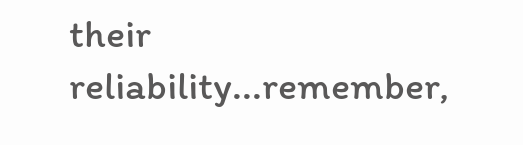their reliability...remember,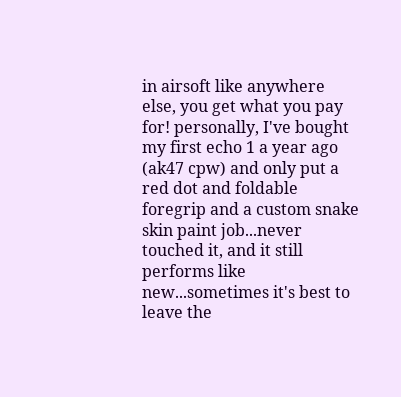in airsoft like anywhere else, you get what you pay for! personally, I've bought my first echo 1 a year ago (ak47 cpw) and only put a red dot and foldable foregrip and a custom snake skin paint job...never touched it, and it still performs like new...sometimes it's best to leave the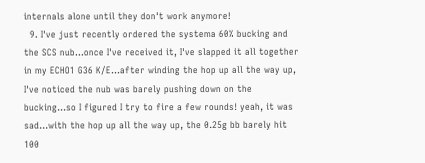internals alone until they don't work anymore!
  9. I've just recently ordered the systema 60% bucking and the SCS nub...once I've received it, I've slapped it all together in my ECHO1 G36 K/E...after winding the hop up all the way up, I've noticed the nub was barely pushing down on the bucking...so I figured I try to fire a few rounds! yeah, it was sad...with the hop up all the way up, the 0.25g bb barely hit 100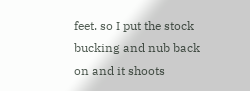feet. so I put the stock bucking and nub back on and it shoots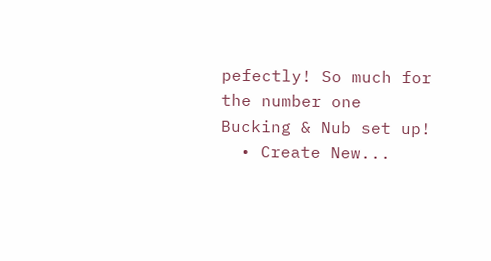pefectly! So much for the number one Bucking & Nub set up!
  • Create New...